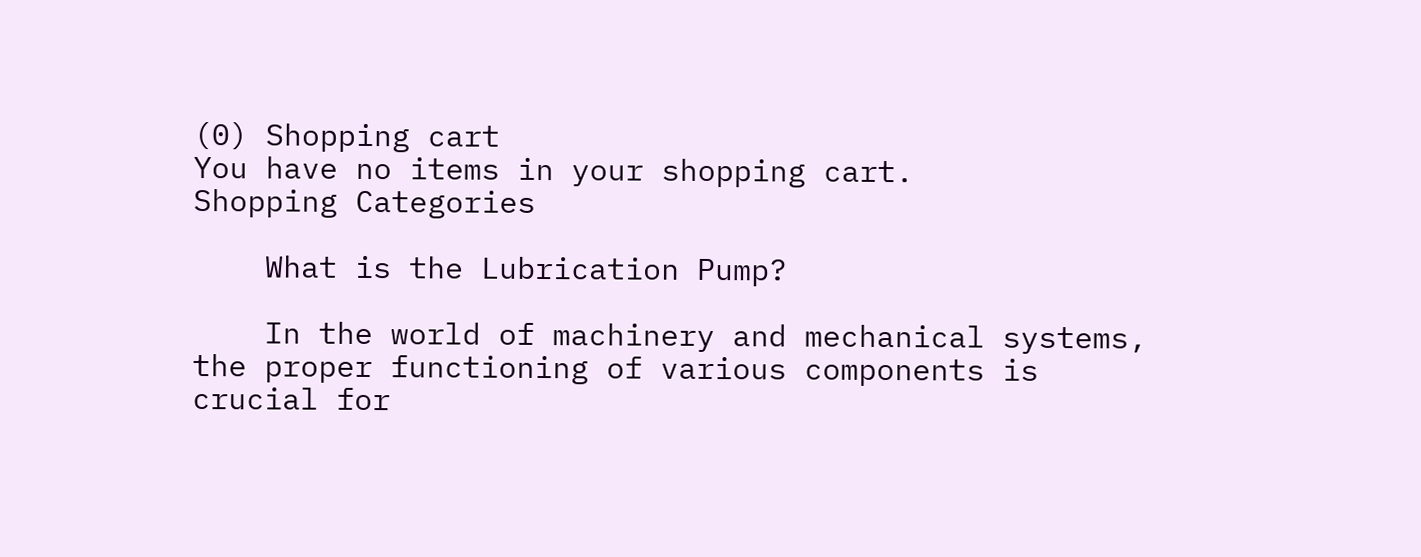(0) Shopping cart
You have no items in your shopping cart.
Shopping Categories

    What is the Lubrication Pump?

    In the world of machinery and mechanical systems, the proper functioning of various components is crucial for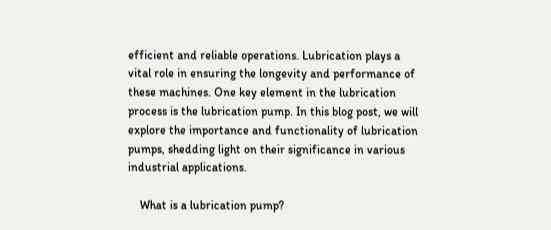efficient and reliable operations. Lubrication plays a vital role in ensuring the longevity and performance of these machines. One key element in the lubrication process is the lubrication pump. In this blog post, we will explore the importance and functionality of lubrication pumps, shedding light on their significance in various industrial applications.

    What is a lubrication pump?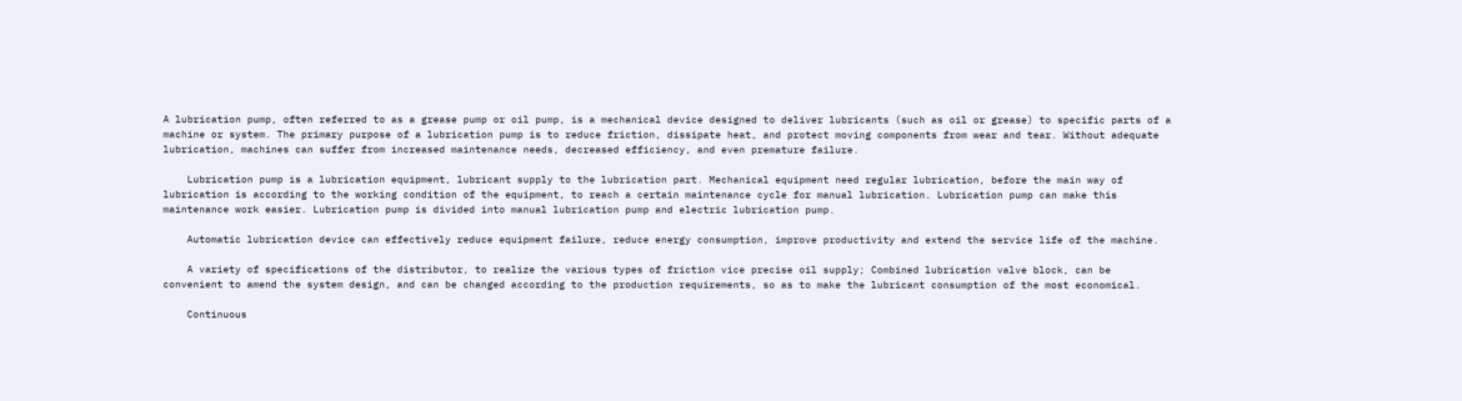A lubrication pump, often referred to as a grease pump or oil pump, is a mechanical device designed to deliver lubricants (such as oil or grease) to specific parts of a machine or system. The primary purpose of a lubrication pump is to reduce friction, dissipate heat, and protect moving components from wear and tear. Without adequate lubrication, machines can suffer from increased maintenance needs, decreased efficiency, and even premature failure.

    Lubrication pump is a lubrication equipment, lubricant supply to the lubrication part. Mechanical equipment need regular lubrication, before the main way of lubrication is according to the working condition of the equipment, to reach a certain maintenance cycle for manual lubrication. Lubrication pump can make this maintenance work easier. Lubrication pump is divided into manual lubrication pump and electric lubrication pump.

    Automatic lubrication device can effectively reduce equipment failure, reduce energy consumption, improve productivity and extend the service life of the machine.

    A variety of specifications of the distributor, to realize the various types of friction vice precise oil supply; Combined lubrication valve block, can be convenient to amend the system design, and can be changed according to the production requirements, so as to make the lubricant consumption of the most economical.

    Continuous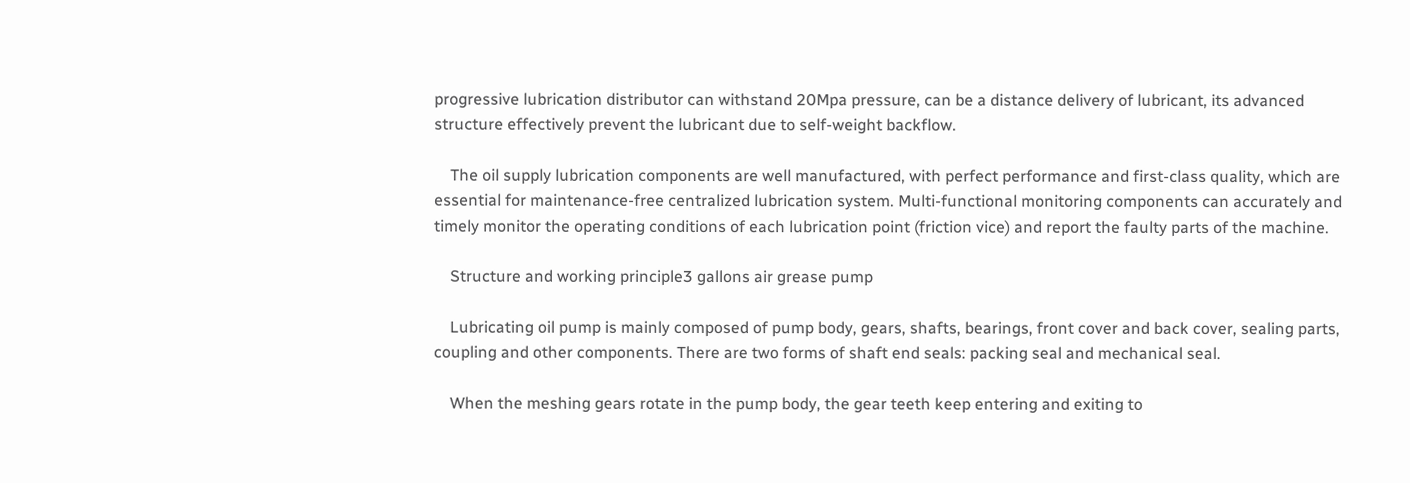progressive lubrication distributor can withstand 20Mpa pressure, can be a distance delivery of lubricant, its advanced structure effectively prevent the lubricant due to self-weight backflow.

    The oil supply lubrication components are well manufactured, with perfect performance and first-class quality, which are essential for maintenance-free centralized lubrication system. Multi-functional monitoring components can accurately and timely monitor the operating conditions of each lubrication point (friction vice) and report the faulty parts of the machine.

    Structure and working principle3 gallons air grease pump

    Lubricating oil pump is mainly composed of pump body, gears, shafts, bearings, front cover and back cover, sealing parts, coupling and other components. There are two forms of shaft end seals: packing seal and mechanical seal.

    When the meshing gears rotate in the pump body, the gear teeth keep entering and exiting to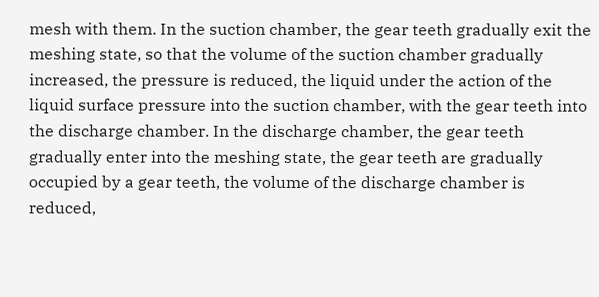mesh with them. In the suction chamber, the gear teeth gradually exit the meshing state, so that the volume of the suction chamber gradually increased, the pressure is reduced, the liquid under the action of the liquid surface pressure into the suction chamber, with the gear teeth into the discharge chamber. In the discharge chamber, the gear teeth gradually enter into the meshing state, the gear teeth are gradually occupied by a gear teeth, the volume of the discharge chamber is reduced,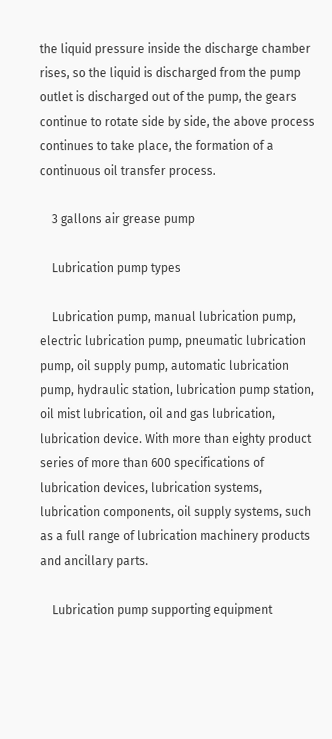the liquid pressure inside the discharge chamber rises, so the liquid is discharged from the pump outlet is discharged out of the pump, the gears continue to rotate side by side, the above process continues to take place, the formation of a continuous oil transfer process.

    3 gallons air grease pump

    Lubrication pump types

    Lubrication pump, manual lubrication pump, electric lubrication pump, pneumatic lubrication pump, oil supply pump, automatic lubrication pump, hydraulic station, lubrication pump station, oil mist lubrication, oil and gas lubrication, lubrication device. With more than eighty product series of more than 600 specifications of lubrication devices, lubrication systems, lubrication components, oil supply systems, such as a full range of lubrication machinery products and ancillary parts.

    Lubrication pump supporting equipment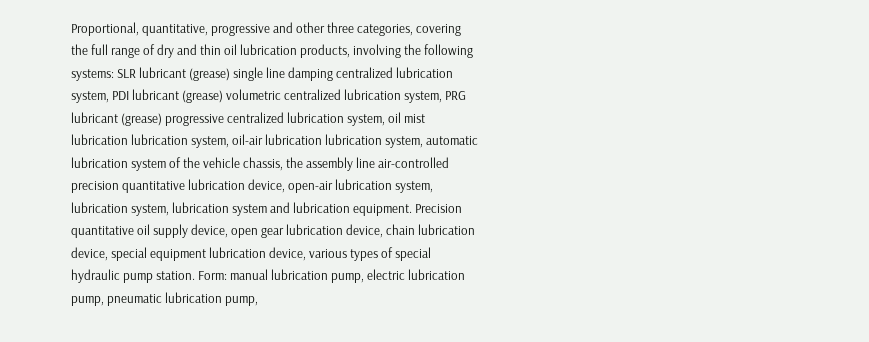Proportional, quantitative, progressive and other three categories, covering the full range of dry and thin oil lubrication products, involving the following systems: SLR lubricant (grease) single line damping centralized lubrication system, PDI lubricant (grease) volumetric centralized lubrication system, PRG lubricant (grease) progressive centralized lubrication system, oil mist lubrication lubrication system, oil-air lubrication lubrication system, automatic lubrication system of the vehicle chassis, the assembly line air-controlled precision quantitative lubrication device, open-air lubrication system, lubrication system, lubrication system and lubrication equipment. Precision quantitative oil supply device, open gear lubrication device, chain lubrication device, special equipment lubrication device, various types of special hydraulic pump station. Form: manual lubrication pump, electric lubrication pump, pneumatic lubrication pump,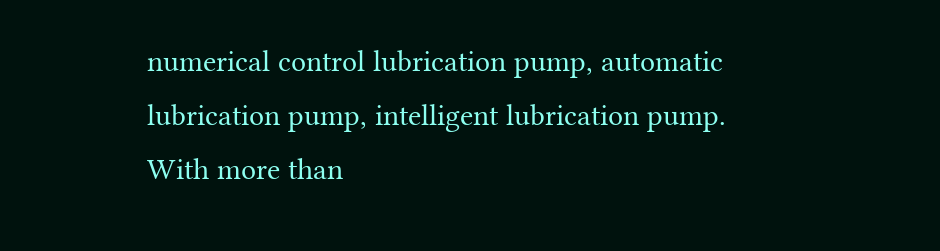numerical control lubrication pump, automatic lubrication pump, intelligent lubrication pump. With more than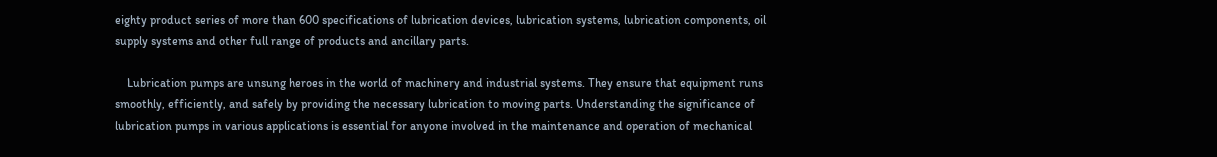eighty product series of more than 600 specifications of lubrication devices, lubrication systems, lubrication components, oil supply systems and other full range of products and ancillary parts.

    Lubrication pumps are unsung heroes in the world of machinery and industrial systems. They ensure that equipment runs smoothly, efficiently, and safely by providing the necessary lubrication to moving parts. Understanding the significance of lubrication pumps in various applications is essential for anyone involved in the maintenance and operation of mechanical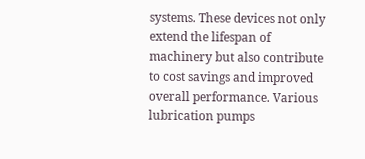systems. These devices not only extend the lifespan of machinery but also contribute to cost savings and improved overall performance. Various lubrication pumps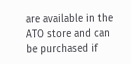are available in the ATO store and can be purchased if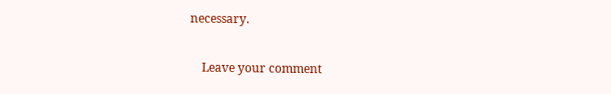necessary.

    Leave your comment